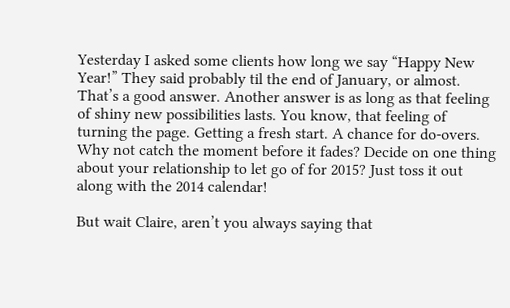Yesterday I asked some clients how long we say “Happy New Year!” They said probably til the end of January, or almost. That’s a good answer. Another answer is as long as that feeling of shiny new possibilities lasts. You know, that feeling of turning the page. Getting a fresh start. A chance for do-overs. Why not catch the moment before it fades? Decide on one thing about your relationship to let go of for 2015? Just toss it out along with the 2014 calendar!

But wait Claire, aren’t you always saying that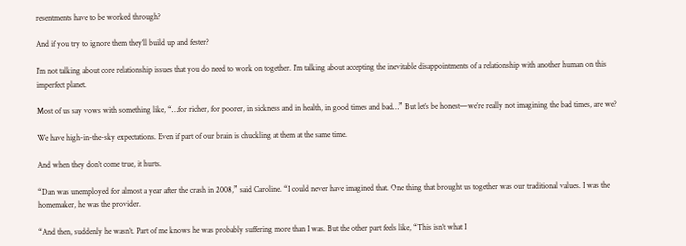resentments have to be worked through?

And if you try to ignore them they’ll build up and fester?

I’m not talking about core relationship issues that you do need to work on together. I’m talking about accepting the inevitable disappointments of a relationship with another human on this imperfect planet.

Most of us say vows with something like, “…for richer, for poorer, in sickness and in health, in good times and bad…” But let’s be honest—we’re really not imagining the bad times, are we?

We have high-in-the-sky expectations. Even if part of our brain is chuckling at them at the same time.

And when they don’t come true, it hurts.

“Dan was unemployed for almost a year after the crash in 2008,” said Caroline. “I could never have imagined that. One thing that brought us together was our traditional values. I was the homemaker, he was the provider.

“And then, suddenly he wasn’t. Part of me knows he was probably suffering more than I was. But the other part feels like, “This isn’t what I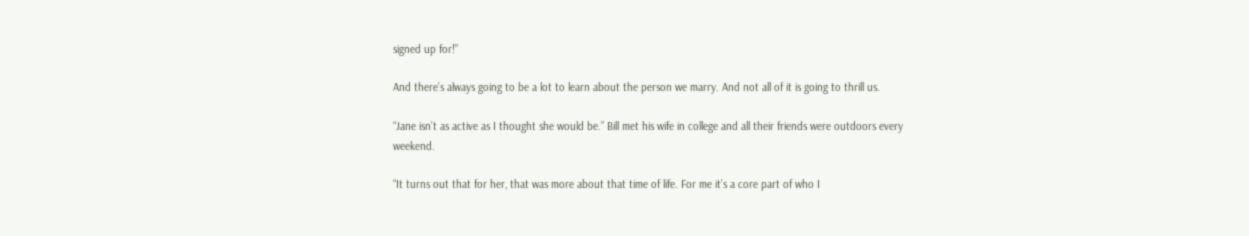signed up for!”

And there’s always going to be a lot to learn about the person we marry. And not all of it is going to thrill us.

“Jane isn’t as active as I thought she would be.” Bill met his wife in college and all their friends were outdoors every weekend.

“It turns out that for her, that was more about that time of life. For me it’s a core part of who I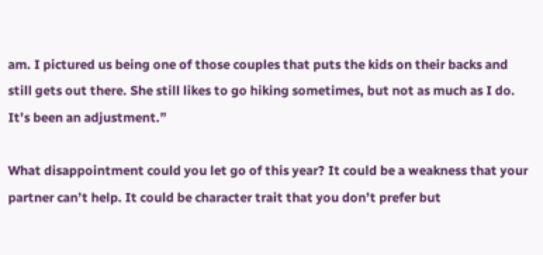am. I pictured us being one of those couples that puts the kids on their backs and still gets out there. She still likes to go hiking sometimes, but not as much as I do. It’s been an adjustment.”

What disappointment could you let go of this year? It could be a weakness that your partner can’t help. It could be character trait that you don’t prefer but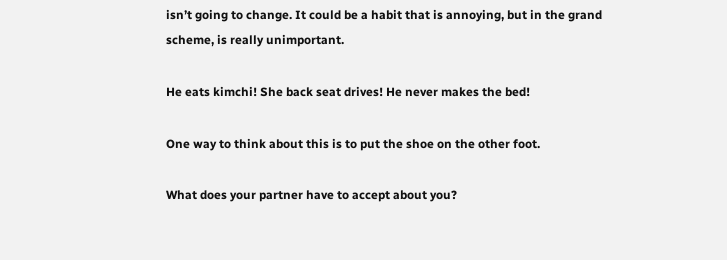isn’t going to change. It could be a habit that is annoying, but in the grand scheme, is really unimportant.

He eats kimchi! She back seat drives! He never makes the bed!

One way to think about this is to put the shoe on the other foot.

What does your partner have to accept about you?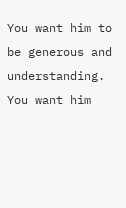You want him to be generous and understanding. You want him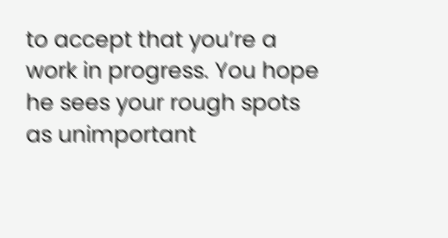to accept that you’re a work in progress. You hope he sees your rough spots as unimportant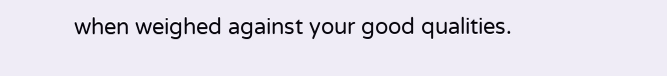when weighed against your good qualities.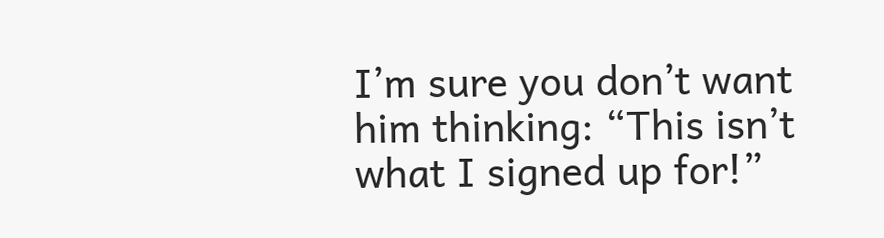I’m sure you don’t want him thinking: “This isn’t what I signed up for!”